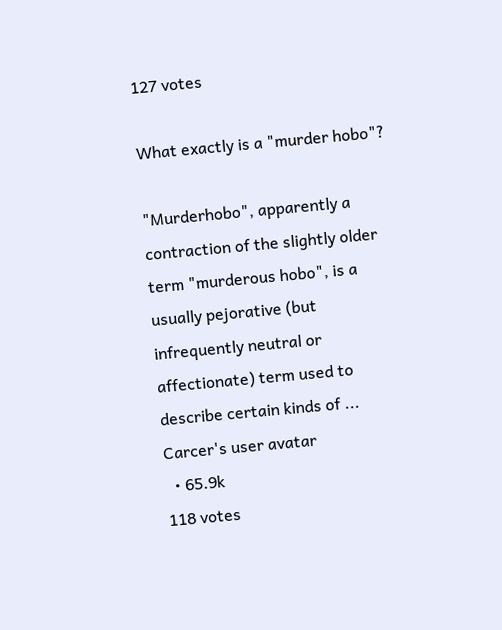127 votes

What exactly is a "murder hobo"?

"Murderhobo", apparently a contraction of the slightly older term "murderous hobo", is a usually pejorative (but infrequently neutral or affectionate) term used to describe certain kinds of ...
Carcer's user avatar
  • 65.9k
118 votes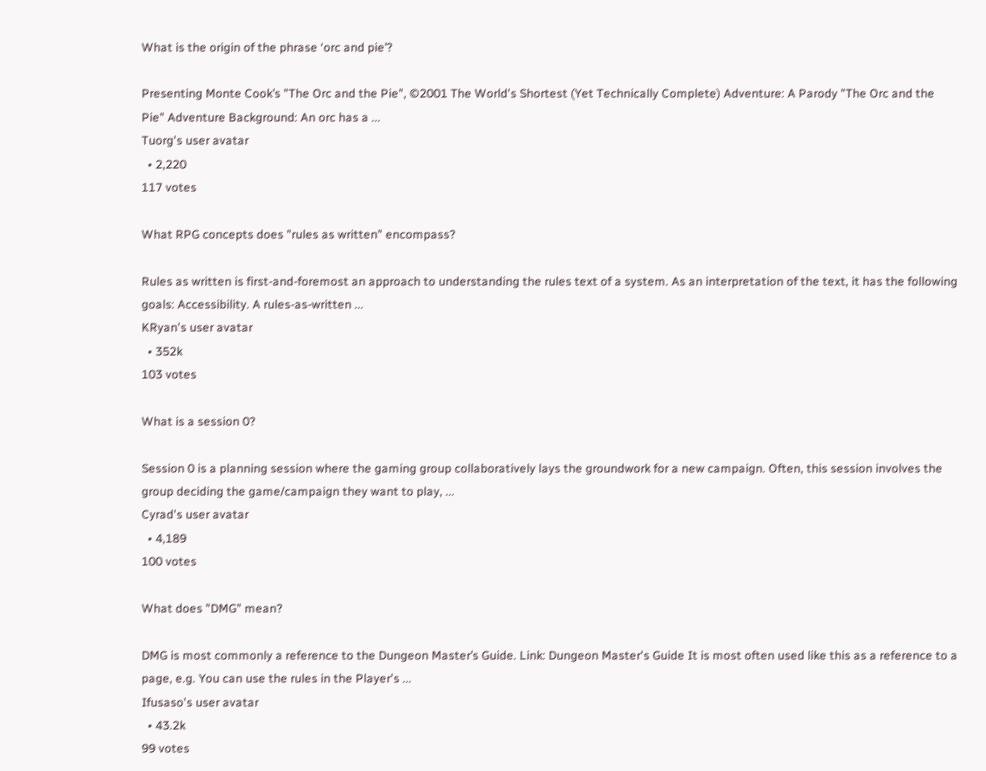What is the origin of the phrase ‘orc and pie’?

Presenting Monte Cook’s "The Orc and the Pie", ©2001 The World's Shortest (Yet Technically Complete) Adventure: A Parody "The Orc and the Pie" Adventure Background: An orc has a ...
Tuorg's user avatar
  • 2,220
117 votes

What RPG concepts does "rules as written" encompass?

Rules as written is first-and-foremost an approach to understanding the rules text of a system. As an interpretation of the text, it has the following goals: Accessibility. A rules-as-written ...
KRyan's user avatar
  • 352k
103 votes

What is a session 0?

Session 0 is a planning session where the gaming group collaboratively lays the groundwork for a new campaign. Often, this session involves the group deciding the game/campaign they want to play, ...
Cyrad's user avatar
  • 4,189
100 votes

What does "DMG" mean?

DMG is most commonly a reference to the Dungeon Master’s Guide. Link: Dungeon Master's Guide It is most often used like this as a reference to a page, e.g. You can use the rules in the Player's ...
Ifusaso's user avatar
  • 43.2k
99 votes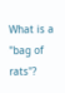What is a "bag of rats"?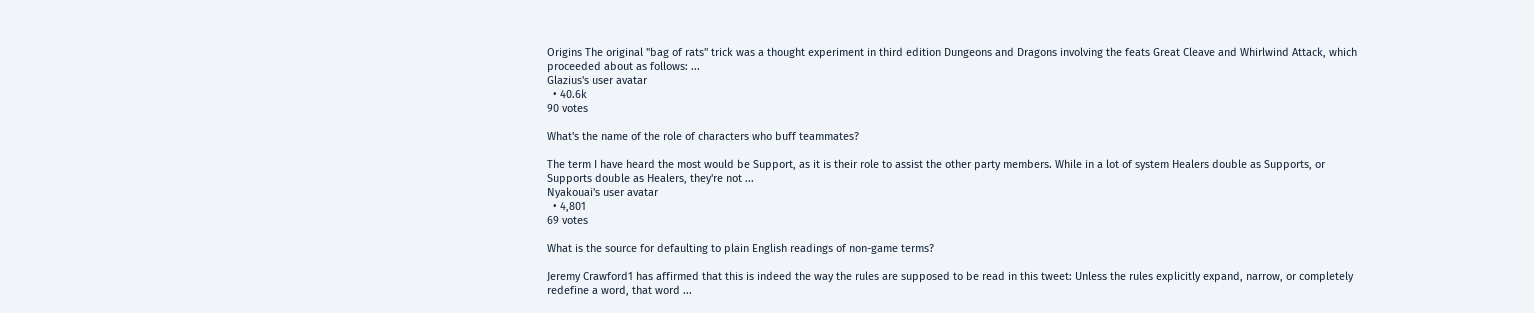Origins The original "bag of rats" trick was a thought experiment in third edition Dungeons and Dragons involving the feats Great Cleave and Whirlwind Attack, which proceeded about as follows: ...
Glazius's user avatar
  • 40.6k
90 votes

What's the name of the role of characters who buff teammates?

The term I have heard the most would be Support, as it is their role to assist the other party members. While in a lot of system Healers double as Supports, or Supports double as Healers, they're not ...
Nyakouai's user avatar
  • 4,801
69 votes

What is the source for defaulting to plain English readings of non-game terms?

Jeremy Crawford1 has affirmed that this is indeed the way the rules are supposed to be read in this tweet: Unless the rules explicitly expand, narrow, or completely redefine a word, that word ...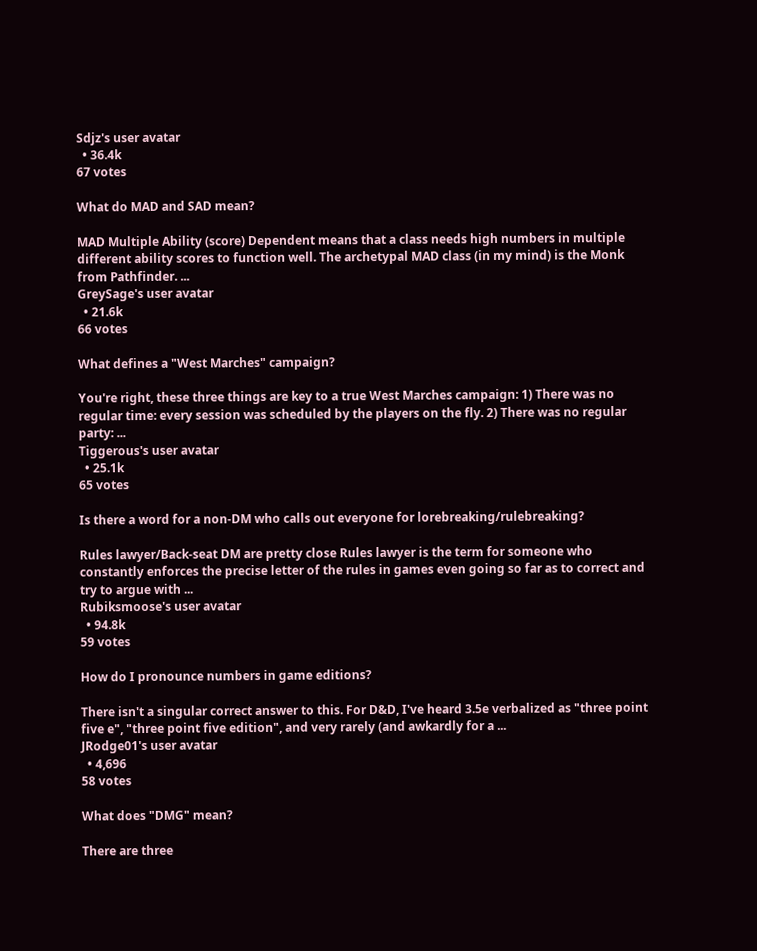Sdjz's user avatar
  • 36.4k
67 votes

What do MAD and SAD mean?

MAD Multiple Ability (score) Dependent means that a class needs high numbers in multiple different ability scores to function well. The archetypal MAD class (in my mind) is the Monk from Pathfinder. ...
GreySage's user avatar
  • 21.6k
66 votes

What defines a "West Marches" campaign?

You're right, these three things are key to a true West Marches campaign: 1) There was no regular time: every session was scheduled by the players on the fly. 2) There was no regular party: ...
Tiggerous's user avatar
  • 25.1k
65 votes

Is there a word for a non-DM who calls out everyone for lorebreaking/rulebreaking?

Rules lawyer/Back-seat DM are pretty close Rules lawyer is the term for someone who constantly enforces the precise letter of the rules in games even going so far as to correct and try to argue with ...
Rubiksmoose's user avatar
  • 94.8k
59 votes

How do I pronounce numbers in game editions?

There isn't a singular correct answer to this. For D&D, I've heard 3.5e verbalized as "three point five e", "three point five edition", and very rarely (and awkardly for a ...
JRodge01's user avatar
  • 4,696
58 votes

What does "DMG" mean?

There are three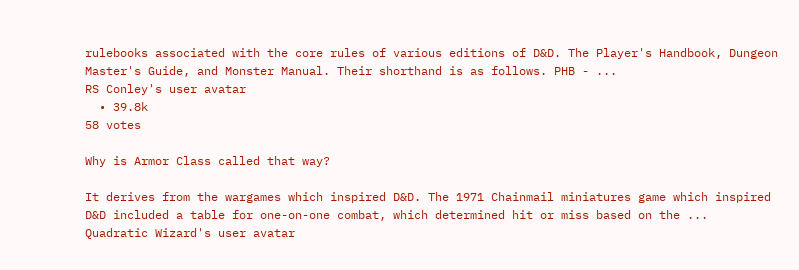rulebooks associated with the core rules of various editions of D&D. The Player's Handbook, Dungeon Master's Guide, and Monster Manual. Their shorthand is as follows. PHB - ...
RS Conley's user avatar
  • 39.8k
58 votes

Why is Armor Class called that way?

It derives from the wargames which inspired D&D. The 1971 Chainmail miniatures game which inspired D&D included a table for one-on-one combat, which determined hit or miss based on the ...
Quadratic Wizard's user avatar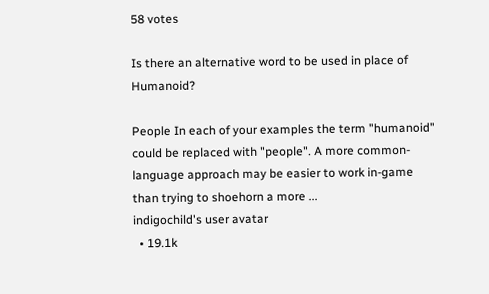58 votes

Is there an alternative word to be used in place of Humanoid?

People In each of your examples the term "humanoid" could be replaced with "people". A more common-language approach may be easier to work in-game than trying to shoehorn a more ...
indigochild's user avatar
  • 19.1k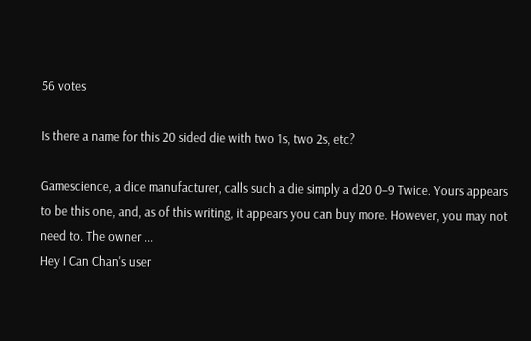56 votes

Is there a name for this 20 sided die with two 1s, two 2s, etc?

Gamescience, a dice manufacturer, calls such a die simply a d20 0–9 Twice. Yours appears to be this one, and, as of this writing, it appears you can buy more. However, you may not need to. The owner ...
Hey I Can Chan's user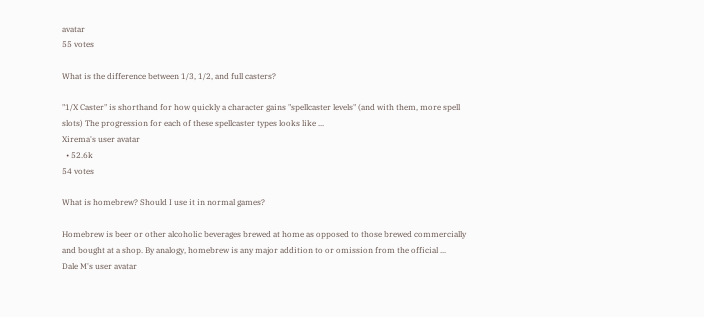avatar
55 votes

What is the difference between 1/3, 1/2, and full casters?

"1/X Caster" is shorthand for how quickly a character gains "spellcaster levels" (and with them, more spell slots) The progression for each of these spellcaster types looks like ...
Xirema's user avatar
  • 52.6k
54 votes

What is homebrew? Should I use it in normal games?

Homebrew is beer or other alcoholic beverages brewed at home as opposed to those brewed commercially and bought at a shop. By analogy, homebrew is any major addition to or omission from the official ...
Dale M's user avatar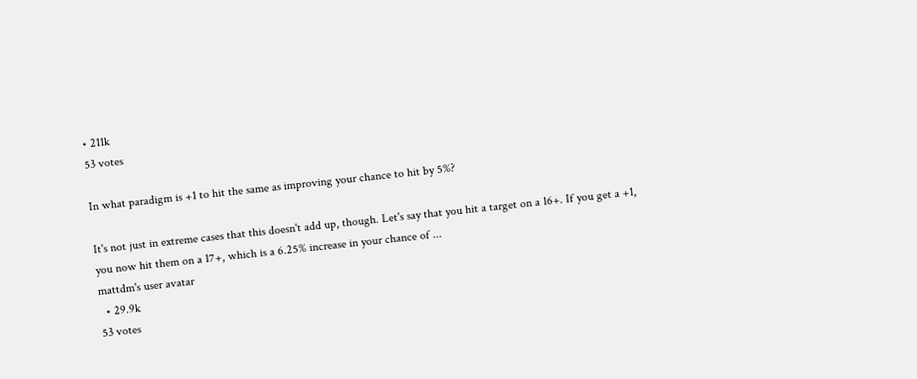• 211k
53 votes

In what paradigm is +1 to hit the same as improving your chance to hit by 5%?

It's not just in extreme cases that this doesn't add up, though. Let's say that you hit a target on a 16+. If you get a +1, you now hit them on a 17+, which is a 6.25% increase in your chance of ...
mattdm's user avatar
  • 29.9k
53 votes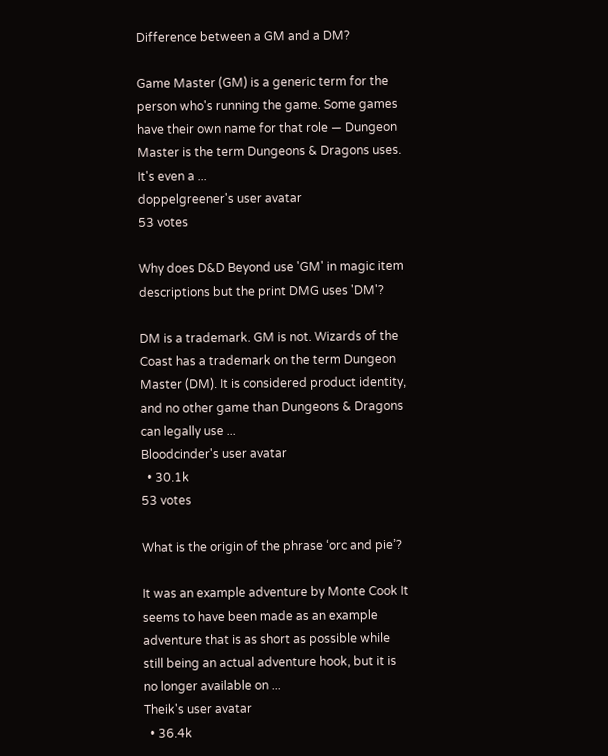Difference between a GM and a DM?

Game Master (GM) is a generic term for the person who's running the game. Some games have their own name for that role — Dungeon Master is the term Dungeons & Dragons uses. It's even a ...
doppelgreener's user avatar
53 votes

Why does D&D Beyond use 'GM' in magic item descriptions but the print DMG uses 'DM'?

DM is a trademark. GM is not. Wizards of the Coast has a trademark on the term Dungeon Master (DM). It is considered product identity, and no other game than Dungeons & Dragons can legally use ...
Bloodcinder's user avatar
  • 30.1k
53 votes

What is the origin of the phrase ‘orc and pie’?

It was an example adventure by Monte Cook It seems to have been made as an example adventure that is as short as possible while still being an actual adventure hook, but it is no longer available on ...
Theik's user avatar
  • 36.4k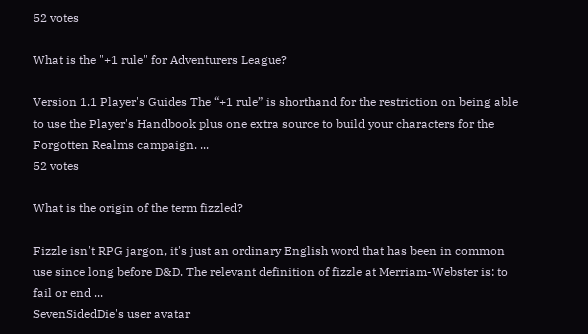52 votes

What is the "+1 rule" for Adventurers League?

Version 1.1 Player's Guides The “+1 rule” is shorthand for the restriction on being able to use the Player's Handbook plus one extra source to build your characters for the Forgotten Realms campaign. ...
52 votes

What is the origin of the term fizzled?

Fizzle isn't RPG jargon, it's just an ordinary English word that has been in common use since long before D&D. The relevant definition of fizzle at Merriam-Webster is: to fail or end ...
SevenSidedDie's user avatar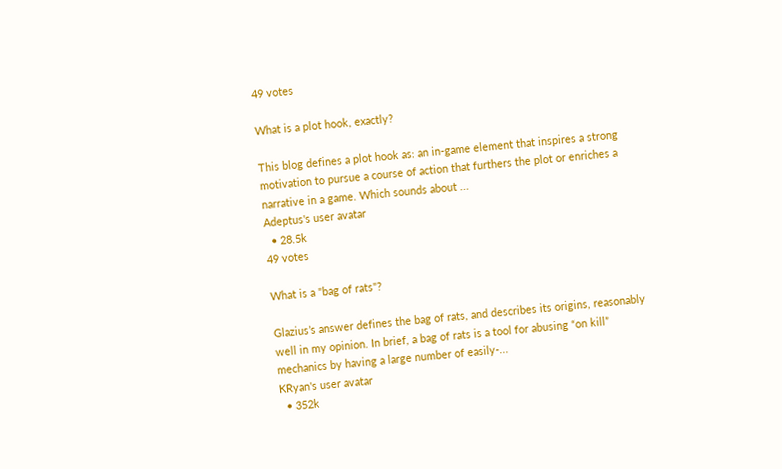49 votes

What is a plot hook, exactly?

This blog defines a plot hook as: an in-game element that inspires a strong motivation to pursue a course of action that furthers the plot or enriches a narrative in a game. Which sounds about ...
Adeptus's user avatar
  • 28.5k
49 votes

What is a "bag of rats"?

Glazius’s answer defines the bag of rats, and describes its origins, reasonably well in my opinion. In brief, a bag of rats is a tool for abusing “on kill” mechanics by having a large number of easily-...
KRyan's user avatar
  • 352k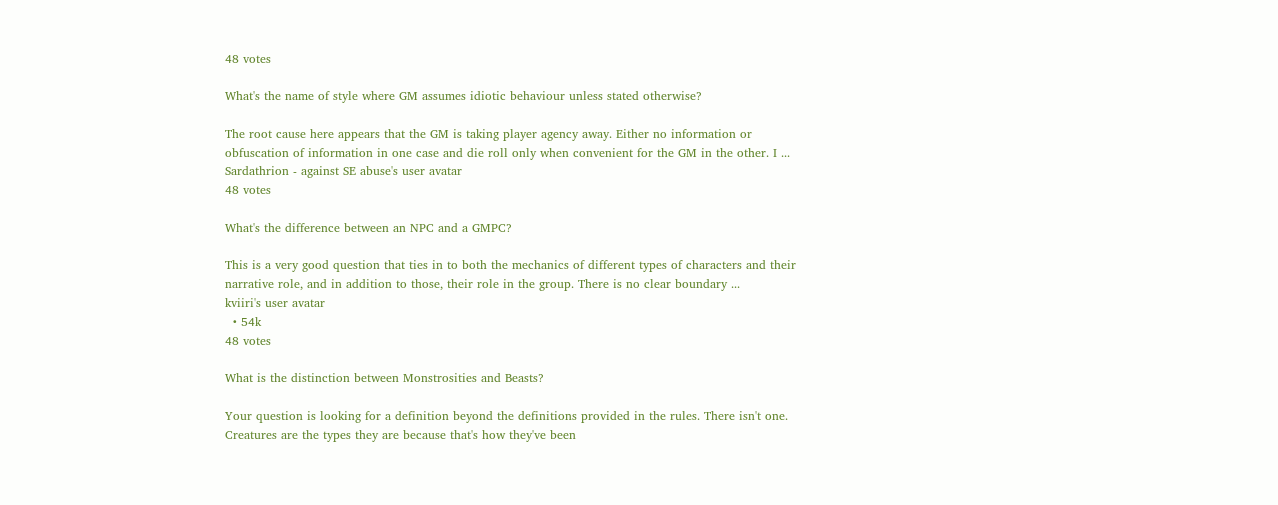48 votes

What's the name of style where GM assumes idiotic behaviour unless stated otherwise?

The root cause here appears that the GM is taking player agency away. Either no information or obfuscation of information in one case and die roll only when convenient for the GM in the other. I ...
Sardathrion - against SE abuse's user avatar
48 votes

What's the difference between an NPC and a GMPC?

This is a very good question that ties in to both the mechanics of different types of characters and their narrative role, and in addition to those, their role in the group. There is no clear boundary ...
kviiri's user avatar
  • 54k
48 votes

What is the distinction between Monstrosities and Beasts?

Your question is looking for a definition beyond the definitions provided in the rules. There isn't one. Creatures are the types they are because that's how they've been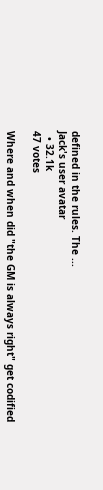defined in the rules. The ...
Jack's user avatar
  • 32.1k
47 votes

Where and when did "the GM is always right" get codified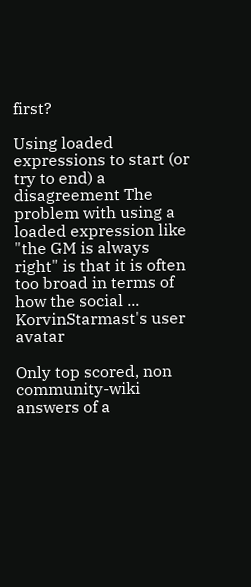first?

Using loaded expressions to start (or try to end) a disagreement The problem with using a loaded expression like "the GM is always right" is that it is often too broad in terms of how the social ...
KorvinStarmast's user avatar

Only top scored, non community-wiki answers of a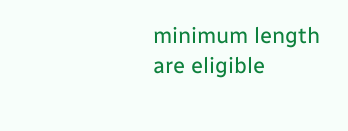minimum length are eligible